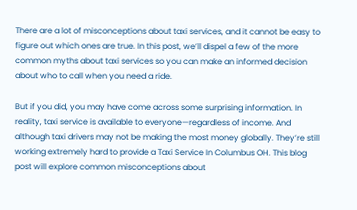There are a lot of misconceptions about taxi services, and it cannot be easy to figure out which ones are true. In this post, we’ll dispel a few of the more common myths about taxi services so you can make an informed decision about who to call when you need a ride.

But if you did, you may have come across some surprising information. In reality, taxi service is available to everyone—regardless of income. And although taxi drivers may not be making the most money globally. They’re still working extremely hard to provide a Taxi Service In Columbus OH. This blog post will explore common misconceptions about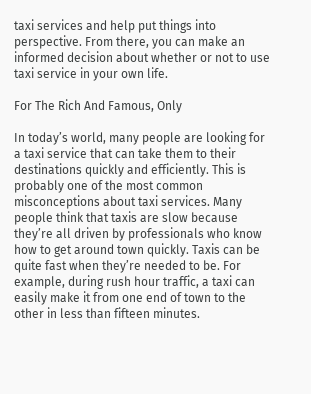taxi services and help put things into perspective. From there, you can make an informed decision about whether or not to use taxi service in your own life.

For The Rich And Famous, Only

In today’s world, many people are looking for a taxi service that can take them to their destinations quickly and efficiently. This is probably one of the most common misconceptions about taxi services. Many people think that taxis are slow because they’re all driven by professionals who know how to get around town quickly. Taxis can be quite fast when they’re needed to be. For example, during rush hour traffic, a taxi can easily make it from one end of town to the other in less than fifteen minutes.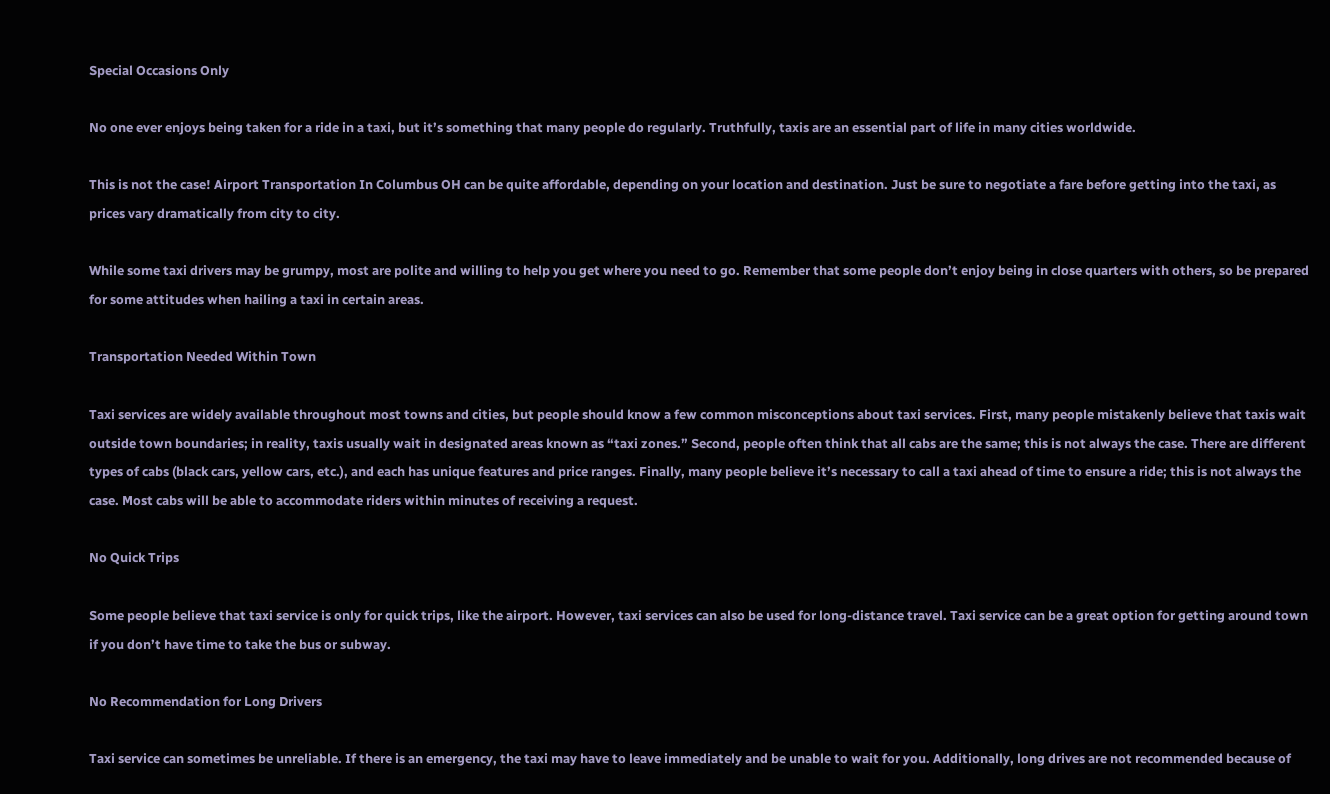Special Occasions Only

No one ever enjoys being taken for a ride in a taxi, but it’s something that many people do regularly. Truthfully, taxis are an essential part of life in many cities worldwide.

This is not the case! Airport Transportation In Columbus OH can be quite affordable, depending on your location and destination. Just be sure to negotiate a fare before getting into the taxi, as prices vary dramatically from city to city.

While some taxi drivers may be grumpy, most are polite and willing to help you get where you need to go. Remember that some people don’t enjoy being in close quarters with others, so be prepared for some attitudes when hailing a taxi in certain areas.

Transportation Needed Within Town

Taxi services are widely available throughout most towns and cities, but people should know a few common misconceptions about taxi services. First, many people mistakenly believe that taxis wait outside town boundaries; in reality, taxis usually wait in designated areas known as “taxi zones.” Second, people often think that all cabs are the same; this is not always the case. There are different types of cabs (black cars, yellow cars, etc.), and each has unique features and price ranges. Finally, many people believe it’s necessary to call a taxi ahead of time to ensure a ride; this is not always the case. Most cabs will be able to accommodate riders within minutes of receiving a request.

No Quick Trips

Some people believe that taxi service is only for quick trips, like the airport. However, taxi services can also be used for long-distance travel. Taxi service can be a great option for getting around town if you don’t have time to take the bus or subway.

No Recommendation for Long Drivers

Taxi service can sometimes be unreliable. If there is an emergency, the taxi may have to leave immediately and be unable to wait for you. Additionally, long drives are not recommended because of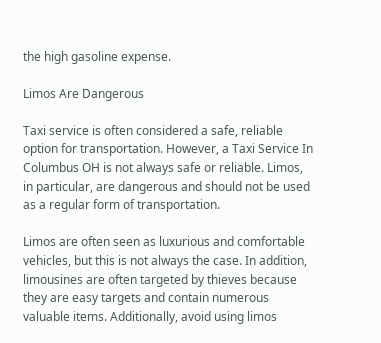the high gasoline expense.

Limos Are Dangerous

Taxi service is often considered a safe, reliable option for transportation. However, a Taxi Service In Columbus OH is not always safe or reliable. Limos, in particular, are dangerous and should not be used as a regular form of transportation.

Limos are often seen as luxurious and comfortable vehicles, but this is not always the case. In addition, limousines are often targeted by thieves because they are easy targets and contain numerous valuable items. Additionally, avoid using limos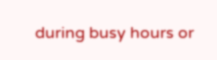during busy hours or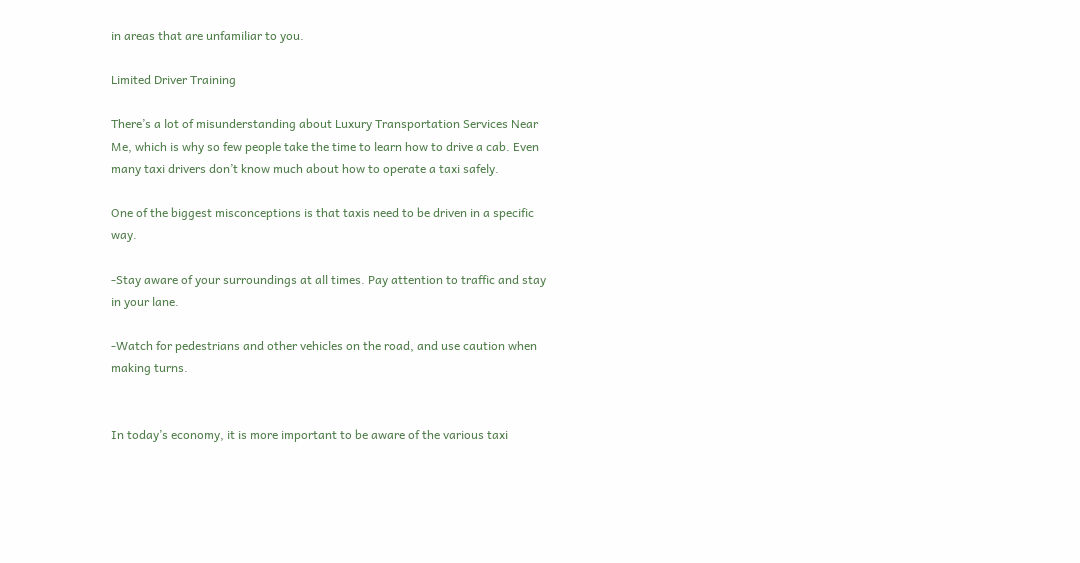in areas that are unfamiliar to you.

Limited Driver Training

There’s a lot of misunderstanding about Luxury Transportation Services Near Me, which is why so few people take the time to learn how to drive a cab. Even many taxi drivers don’t know much about how to operate a taxi safely.

One of the biggest misconceptions is that taxis need to be driven in a specific way.

-Stay aware of your surroundings at all times. Pay attention to traffic and stay in your lane.

-Watch for pedestrians and other vehicles on the road, and use caution when making turns.


In today’s economy, it is more important to be aware of the various taxi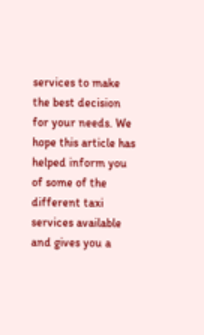services to make the best decision for your needs. We hope this article has helped inform you of some of the different taxi services available and gives you a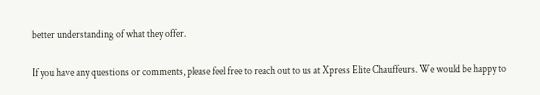better understanding of what they offer.

If you have any questions or comments, please feel free to reach out to us at Xpress Elite Chauffeurs. We would be happy to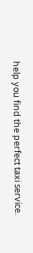help you find the perfect taxi service.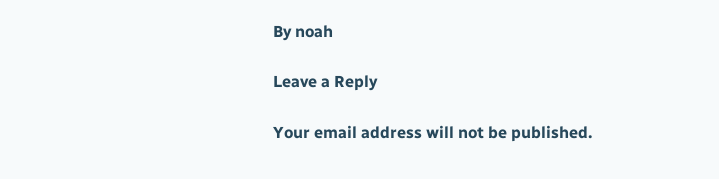By noah

Leave a Reply

Your email address will not be published.